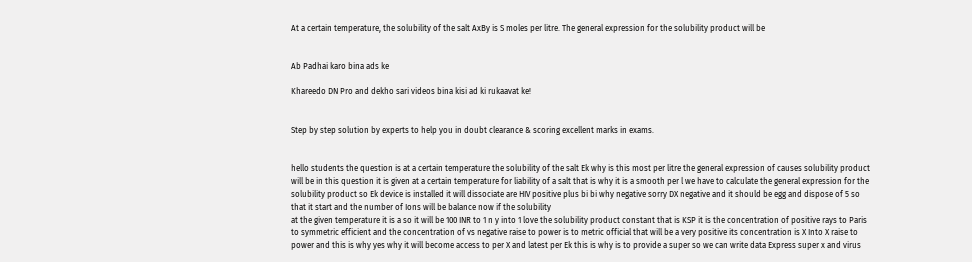At a certain temperature, the solubility of the salt AxBy is S moles per litre. The general expression for the solubility product will be


Ab Padhai karo bina ads ke

Khareedo DN Pro and dekho sari videos bina kisi ad ki rukaavat ke!


Step by step solution by experts to help you in doubt clearance & scoring excellent marks in exams.


hello students the question is at a certain temperature the solubility of the salt Ek why is this most per litre the general expression of causes solubility product will be in this question it is given at a certain temperature for liability of a salt that is why it is a smooth per l we have to calculate the general expression for the solubility product so Ek device is installed it will dissociate are HIV positive plus bi bi why negative sorry DX negative and it should be egg and dispose of 5 so that it start and the number of Ions will be balance now if the solubility
at the given temperature it is a so it will be 100 INR to 1 n y into 1 love the solubility product constant that is KSP it is the concentration of positive rays to Paris to symmetric efficient and the concentration of vs negative raise to power is to metric official that will be a very positive its concentration is X Into X raise to power and this is why yes why it will become access to per X and latest per Ek this is why is to provide a super so we can write data Express super x and virus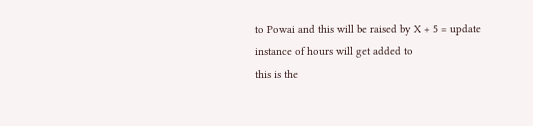to Powai and this will be raised by X + 5 = update instance of hours will get added to
this is the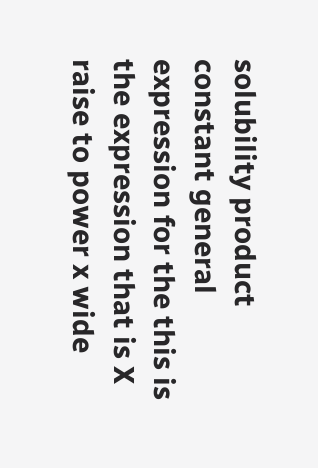solubility product constant general expression for the this is the expression that is X raise to power x wide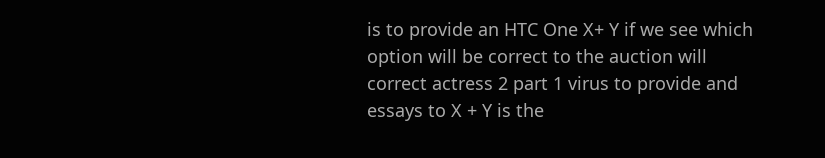is to provide an HTC One X+ Y if we see which option will be correct to the auction will correct actress 2 part 1 virus to provide and essays to X + Y is the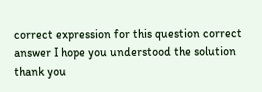correct expression for this question correct answer I hope you understood the solution thank you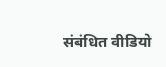संबंधित वीडियो